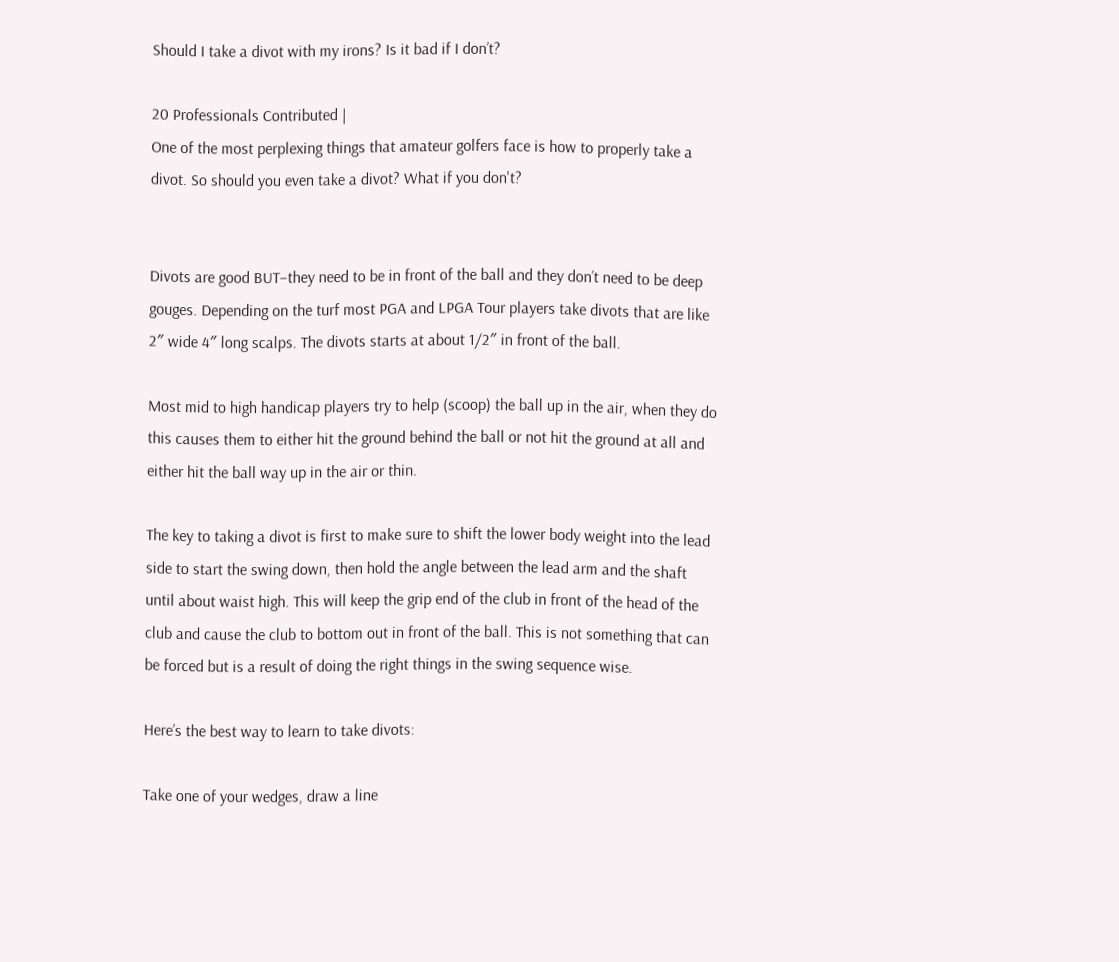Should I take a divot with my irons? Is it bad if I don’t?

20 Professionals Contributed |
One of the most perplexing things that amateur golfers face is how to properly take a divot. So should you even take a divot? What if you don't?


Divots are good BUT–they need to be in front of the ball and they don’t need to be deep gouges. Depending on the turf most PGA and LPGA Tour players take divots that are like 2″ wide 4″ long scalps. The divots starts at about 1/2″ in front of the ball.

Most mid to high handicap players try to help (scoop) the ball up in the air, when they do this causes them to either hit the ground behind the ball or not hit the ground at all and either hit the ball way up in the air or thin.

The key to taking a divot is first to make sure to shift the lower body weight into the lead side to start the swing down, then hold the angle between the lead arm and the shaft until about waist high. This will keep the grip end of the club in front of the head of the club and cause the club to bottom out in front of the ball. This is not something that can be forced but is a result of doing the right things in the swing sequence wise.

Here’s the best way to learn to take divots:

Take one of your wedges, draw a line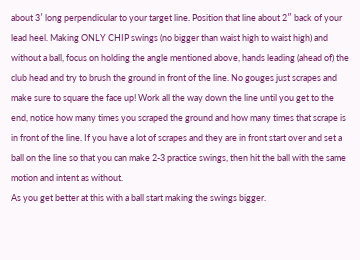about 3′ long perpendicular to your target line. Position that line about 2″ back of your lead heel. Making ONLY CHIP swings (no bigger than waist high to waist high) and without a ball, focus on holding the angle mentioned above, hands leading (ahead of) the club head and try to brush the ground in front of the line. No gouges just scrapes and make sure to square the face up! Work all the way down the line until you get to the end, notice how many times you scraped the ground and how many times that scrape is in front of the line. If you have a lot of scrapes and they are in front start over and set a ball on the line so that you can make 2-3 practice swings, then hit the ball with the same motion and intent as without.
As you get better at this with a ball start making the swings bigger.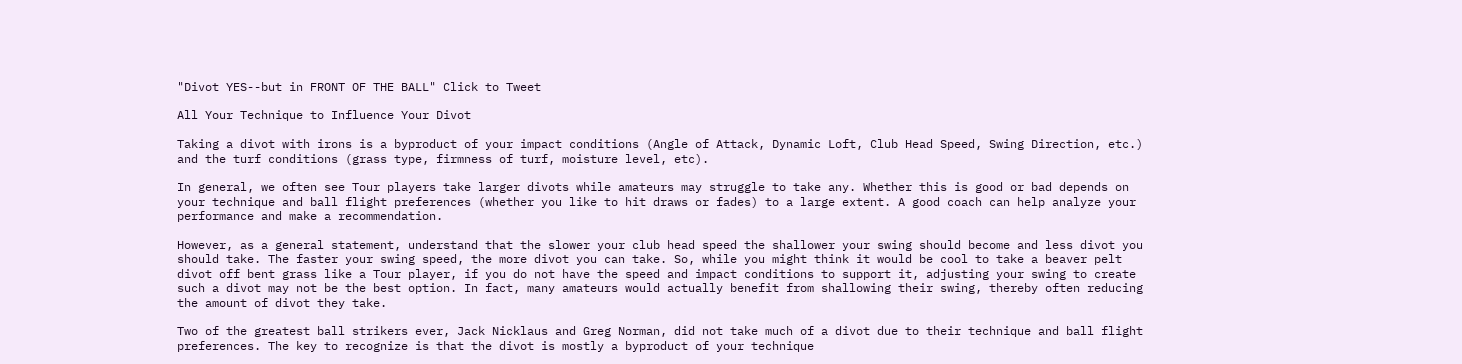"Divot YES--but in FRONT OF THE BALL" Click to Tweet

All Your Technique to Influence Your Divot

Taking a divot with irons is a byproduct of your impact conditions (Angle of Attack, Dynamic Loft, Club Head Speed, Swing Direction, etc.) and the turf conditions (grass type, firmness of turf, moisture level, etc).

In general, we often see Tour players take larger divots while amateurs may struggle to take any. Whether this is good or bad depends on your technique and ball flight preferences (whether you like to hit draws or fades) to a large extent. A good coach can help analyze your performance and make a recommendation.

However, as a general statement, understand that the slower your club head speed the shallower your swing should become and less divot you should take. The faster your swing speed, the more divot you can take. So, while you might think it would be cool to take a beaver pelt divot off bent grass like a Tour player, if you do not have the speed and impact conditions to support it, adjusting your swing to create such a divot may not be the best option. In fact, many amateurs would actually benefit from shallowing their swing, thereby often reducing the amount of divot they take.

Two of the greatest ball strikers ever, Jack Nicklaus and Greg Norman, did not take much of a divot due to their technique and ball flight preferences. The key to recognize is that the divot is mostly a byproduct of your technique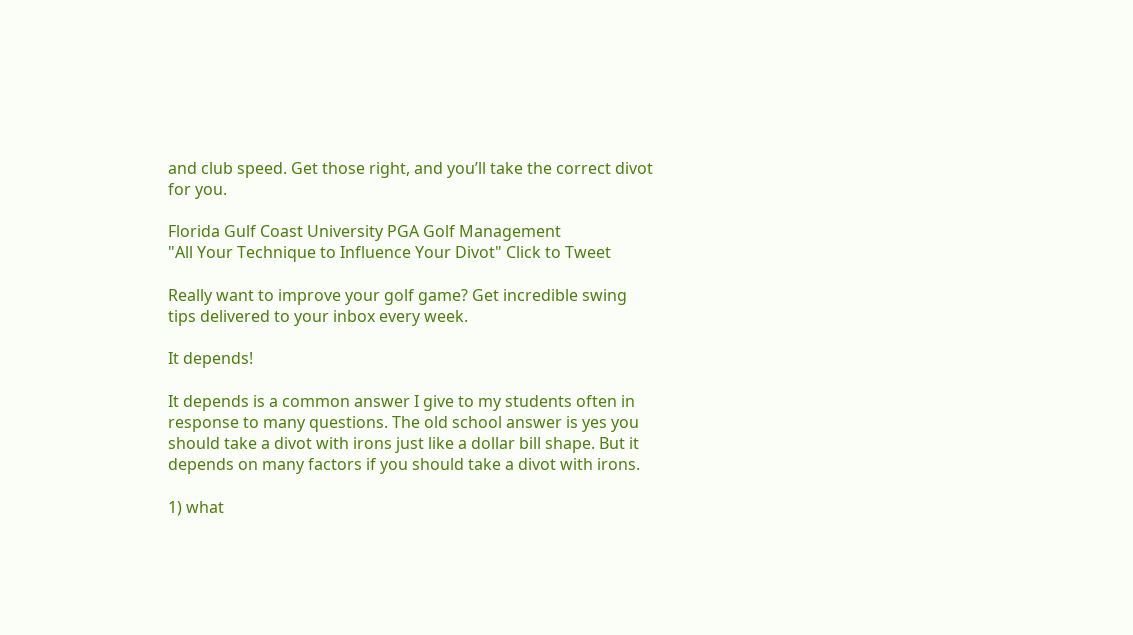and club speed. Get those right, and you’ll take the correct divot for you.

Florida Gulf Coast University PGA Golf Management
"All Your Technique to Influence Your Divot" Click to Tweet

Really want to improve your golf game? Get incredible swing tips delivered to your inbox every week.

It depends!

It depends is a common answer I give to my students often in response to many questions. The old school answer is yes you should take a divot with irons just like a dollar bill shape. But it depends on many factors if you should take a divot with irons.

1) what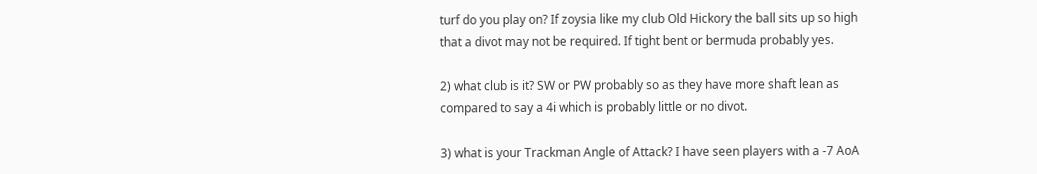turf do you play on? If zoysia like my club Old Hickory the ball sits up so high that a divot may not be required. If tight bent or bermuda probably yes.

2) what club is it? SW or PW probably so as they have more shaft lean as compared to say a 4i which is probably little or no divot.

3) what is your Trackman Angle of Attack? I have seen players with a -7 AoA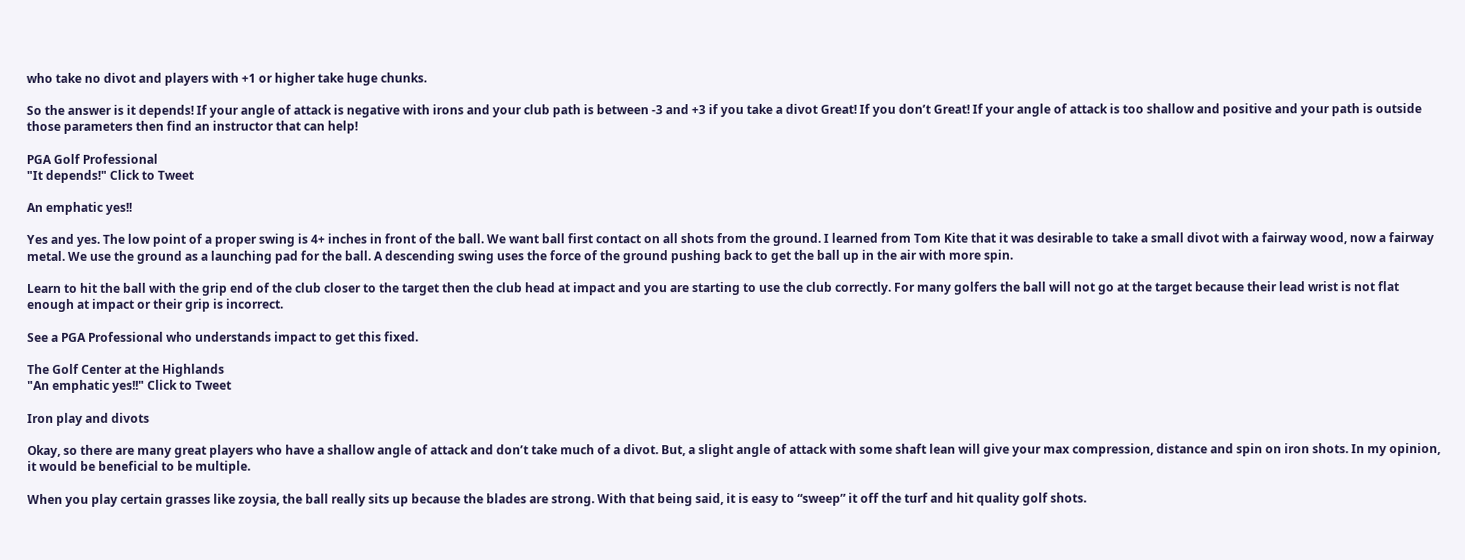who take no divot and players with +1 or higher take huge chunks.

So the answer is it depends! If your angle of attack is negative with irons and your club path is between -3 and +3 if you take a divot Great! If you don’t Great! If your angle of attack is too shallow and positive and your path is outside those parameters then find an instructor that can help!

PGA Golf Professional
"It depends!" Click to Tweet

An emphatic yes!!

Yes and yes. The low point of a proper swing is 4+ inches in front of the ball. We want ball first contact on all shots from the ground. I learned from Tom Kite that it was desirable to take a small divot with a fairway wood, now a fairway metal. We use the ground as a launching pad for the ball. A descending swing uses the force of the ground pushing back to get the ball up in the air with more spin.

Learn to hit the ball with the grip end of the club closer to the target then the club head at impact and you are starting to use the club correctly. For many golfers the ball will not go at the target because their lead wrist is not flat enough at impact or their grip is incorrect.

See a PGA Professional who understands impact to get this fixed.

The Golf Center at the Highlands
"An emphatic yes!!" Click to Tweet

Iron play and divots

Okay, so there are many great players who have a shallow angle of attack and don’t take much of a divot. But, a slight angle of attack with some shaft lean will give your max compression, distance and spin on iron shots. In my opinion, it would be beneficial to be multiple.

When you play certain grasses like zoysia, the ball really sits up because the blades are strong. With that being said, it is easy to “sweep” it off the turf and hit quality golf shots.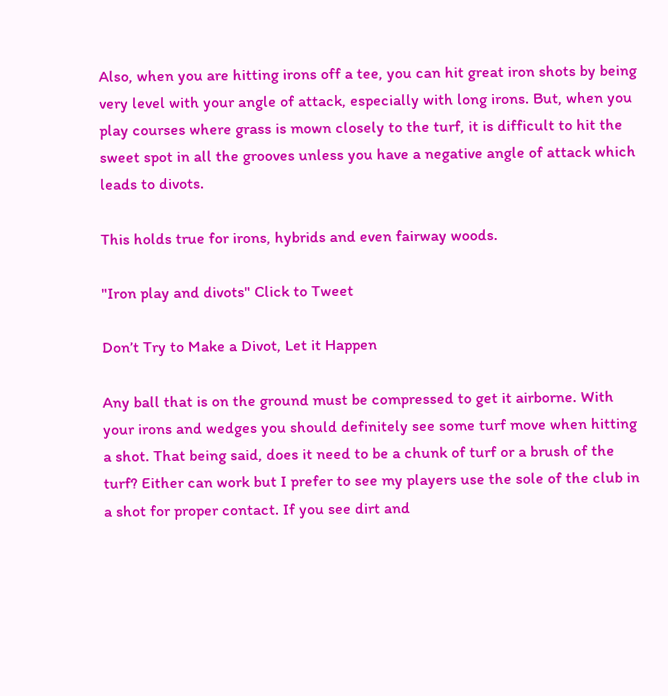Also, when you are hitting irons off a tee, you can hit great iron shots by being very level with your angle of attack, especially with long irons. But, when you play courses where grass is mown closely to the turf, it is difficult to hit the sweet spot in all the grooves unless you have a negative angle of attack which leads to divots.

This holds true for irons, hybrids and even fairway woods.

"Iron play and divots" Click to Tweet

Don’t Try to Make a Divot, Let it Happen

Any ball that is on the ground must be compressed to get it airborne. With your irons and wedges you should definitely see some turf move when hitting a shot. That being said, does it need to be a chunk of turf or a brush of the turf? Either can work but I prefer to see my players use the sole of the club in a shot for proper contact. If you see dirt and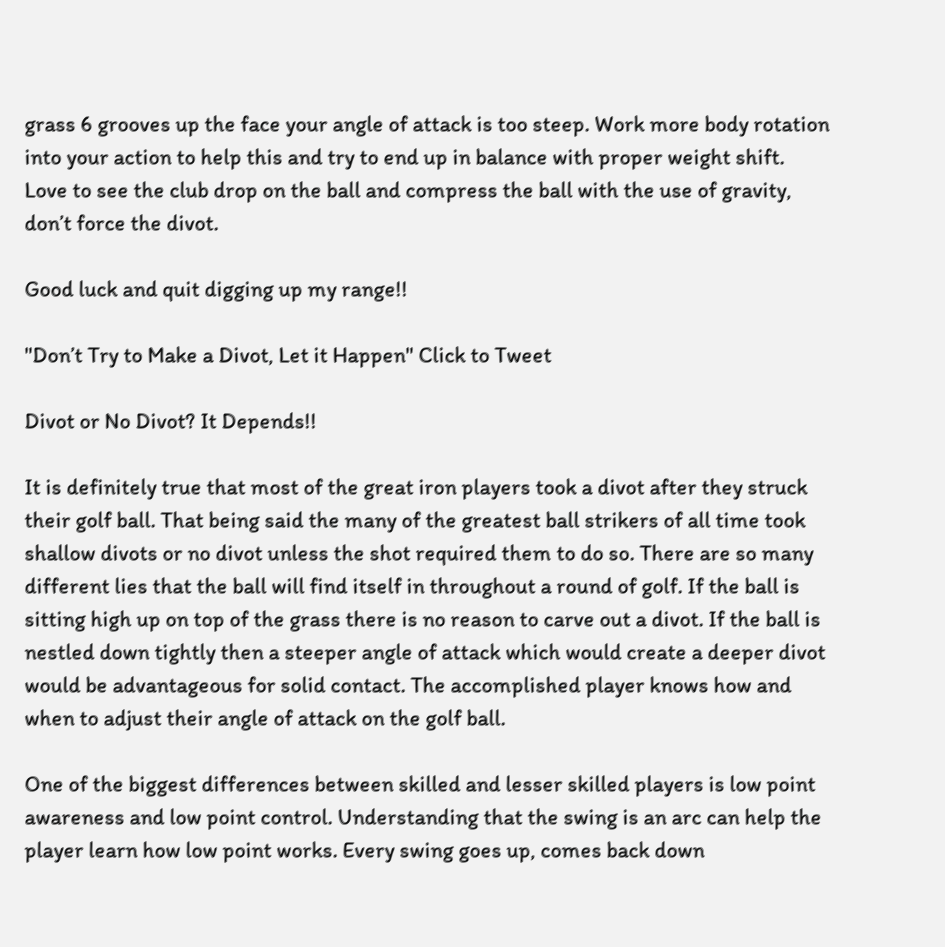grass 6 grooves up the face your angle of attack is too steep. Work more body rotation into your action to help this and try to end up in balance with proper weight shift. Love to see the club drop on the ball and compress the ball with the use of gravity, don’t force the divot.

Good luck and quit digging up my range!!

"Don’t Try to Make a Divot, Let it Happen" Click to Tweet

Divot or No Divot? It Depends!!

It is definitely true that most of the great iron players took a divot after they struck their golf ball. That being said the many of the greatest ball strikers of all time took shallow divots or no divot unless the shot required them to do so. There are so many different lies that the ball will find itself in throughout a round of golf. If the ball is sitting high up on top of the grass there is no reason to carve out a divot. If the ball is nestled down tightly then a steeper angle of attack which would create a deeper divot would be advantageous for solid contact. The accomplished player knows how and when to adjust their angle of attack on the golf ball.

One of the biggest differences between skilled and lesser skilled players is low point awareness and low point control. Understanding that the swing is an arc can help the player learn how low point works. Every swing goes up, comes back down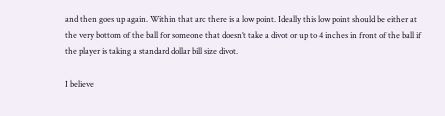and then goes up again. Within that arc there is a low point. Ideally this low point should be either at the very bottom of the ball for someone that doesn’t take a divot or up to 4 inches in front of the ball if the player is taking a standard dollar bill size divot.

I believe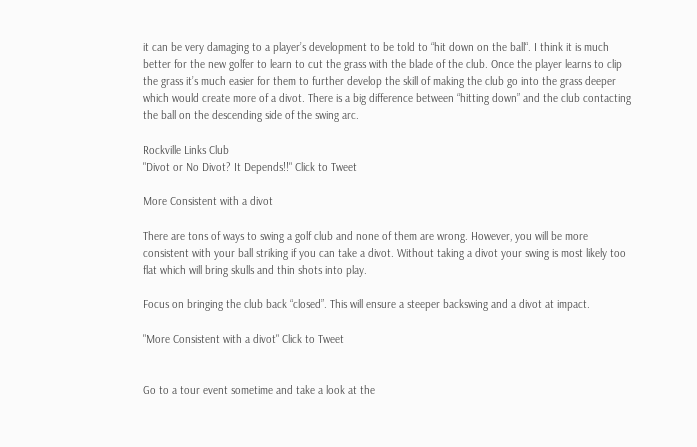it can be very damaging to a player’s development to be told to “hit down on the ball“. I think it is much better for the new golfer to learn to cut the grass with the blade of the club. Once the player learns to clip the grass it’s much easier for them to further develop the skill of making the club go into the grass deeper which would create more of a divot. There is a big difference between “hitting down” and the club contacting the ball on the descending side of the swing arc.

Rockville Links Club
"Divot or No Divot? It Depends!!" Click to Tweet

More Consistent with a divot

There are tons of ways to swing a golf club and none of them are wrong. However, you will be more consistent with your ball striking if you can take a divot. Without taking a divot your swing is most likely too flat which will bring skulls and thin shots into play.

Focus on bringing the club back “closed”. This will ensure a steeper backswing and a divot at impact.

"More Consistent with a divot" Click to Tweet


Go to a tour event sometime and take a look at the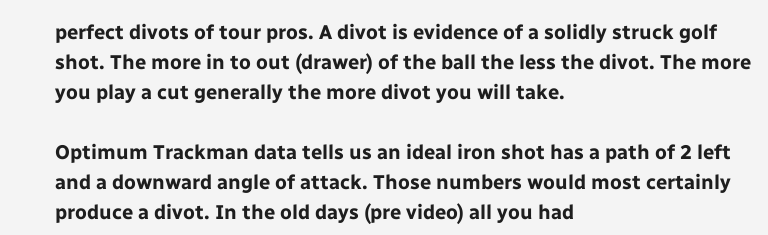perfect divots of tour pros. A divot is evidence of a solidly struck golf shot. The more in to out (drawer) of the ball the less the divot. The more you play a cut generally the more divot you will take.

Optimum Trackman data tells us an ideal iron shot has a path of 2 left and a downward angle of attack. Those numbers would most certainly produce a divot. In the old days (pre video) all you had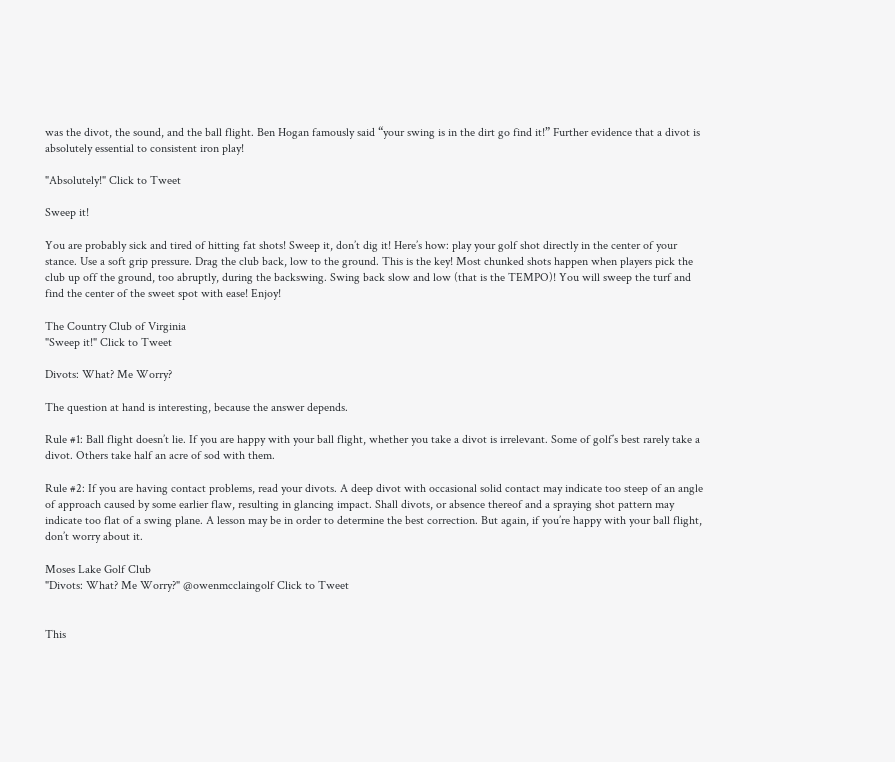was the divot, the sound, and the ball flight. Ben Hogan famously said “your swing is in the dirt go find it!” Further evidence that a divot is absolutely essential to consistent iron play!

"Absolutely!" Click to Tweet

Sweep it!

You are probably sick and tired of hitting fat shots! Sweep it, don’t dig it! Here’s how: play your golf shot directly in the center of your stance. Use a soft grip pressure. Drag the club back, low to the ground. This is the key! Most chunked shots happen when players pick the club up off the ground, too abruptly, during the backswing. Swing back slow and low (that is the TEMPO)! You will sweep the turf and find the center of the sweet spot with ease! Enjoy!

The Country Club of Virginia
"Sweep it!" Click to Tweet

Divots: What? Me Worry?

The question at hand is interesting, because the answer depends.

Rule #1: Ball flight doesn’t lie. If you are happy with your ball flight, whether you take a divot is irrelevant. Some of golf’s best rarely take a divot. Others take half an acre of sod with them.

Rule #2: If you are having contact problems, read your divots. A deep divot with occasional solid contact may indicate too steep of an angle of approach caused by some earlier flaw, resulting in glancing impact. Shall divots, or absence thereof and a spraying shot pattern may indicate too flat of a swing plane. A lesson may be in order to determine the best correction. But again, if you’re happy with your ball flight, don’t worry about it.

Moses Lake Golf Club
"Divots: What? Me Worry?" @owenmcclaingolf Click to Tweet


This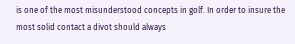is one of the most misunderstood concepts in golf. In order to insure the most solid contact a divot should always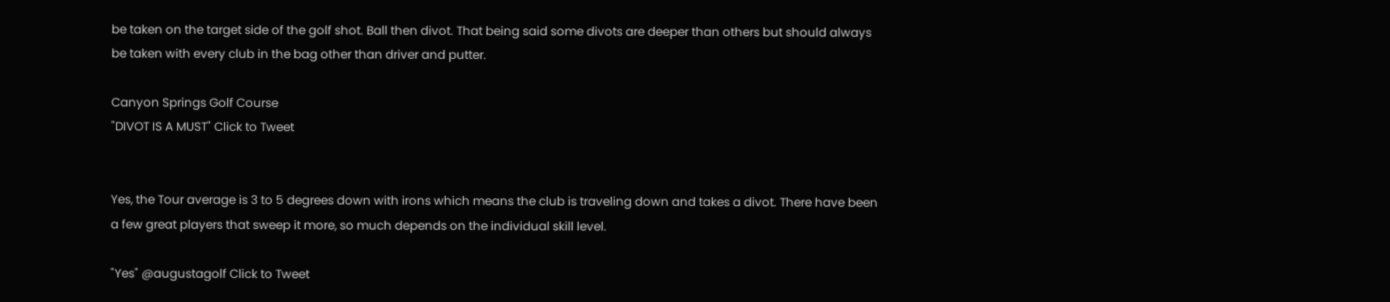be taken on the target side of the golf shot. Ball then divot. That being said some divots are deeper than others but should always be taken with every club in the bag other than driver and putter.

Canyon Springs Golf Course
"DIVOT IS A MUST" Click to Tweet


Yes, the Tour average is 3 to 5 degrees down with irons which means the club is traveling down and takes a divot. There have been a few great players that sweep it more, so much depends on the individual skill level.

"Yes" @augustagolf Click to Tweet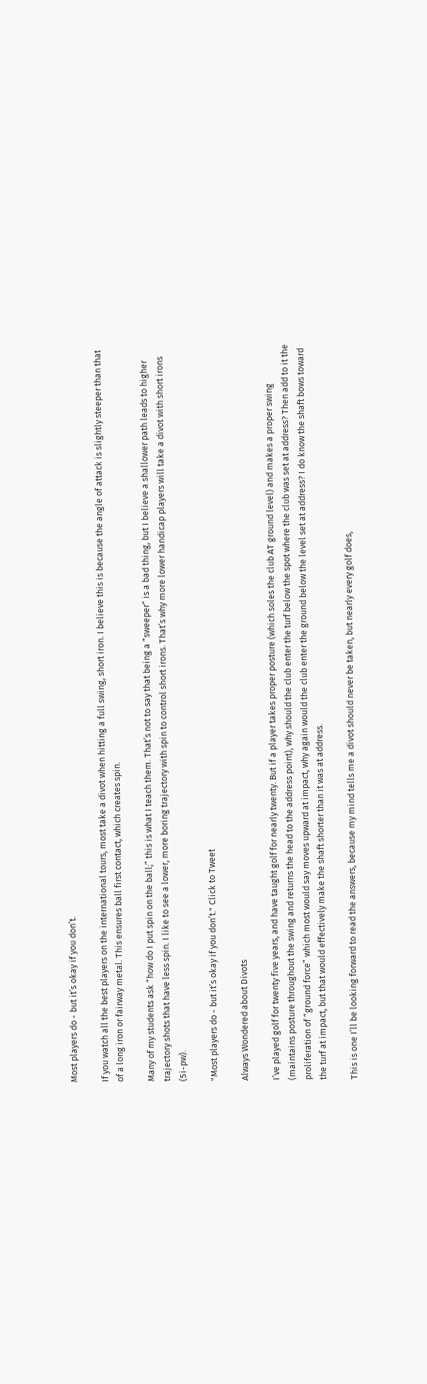Most players do - but it’s okay if you don’t.

If you watch all the best players on the international tours, most take a divot when hitting a full swing, short iron. I believe this is because the angle of attack is slightly steeper than that of a long iron or fairway metal. This ensures ball first contact, which creates spin.

Many of my students ask “how do I put spin on the ball;” this is what I teach them. That’s not to say that being a “sweeper“ is a bad thing, but I believe a shallower path leads to higher trajectory shots that have less spin. I like to see a lower, more boring trajectory with spin to control short irons. That’s why more lower handicap players will take a divot with short irons (5i-pw).

"Most players do - but it’s okay if you don’t." Click to Tweet

Always Wondered about Divots

I’ve played golf for twenty five years, and have taught golf for nearly twenty. But if a player takes proper posture (which soles the club AT ground level) and makes a proper swing (maintains posture throughout the swing and returns the head to the address point), why should the club enter the turf below the spot where the club was set at address? Then add to it the proliferation of “ground force” which most would say moves upward at impact, why again would the club enter the ground below the level set at address? I do know the shaft bows toward the turf at impact, but that would effectively make the shaft shorter than it was at address.

This is one I’ll be looking forward to read the answers, because my mind tells me a divot should never be taken, but nearly every golf does,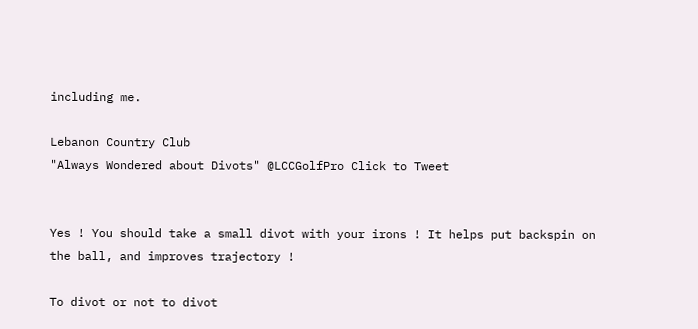including me.

Lebanon Country Club
"Always Wondered about Divots" @LCCGolfPro Click to Tweet


Yes ! You should take a small divot with your irons ! It helps put backspin on the ball, and improves trajectory !

To divot or not to divot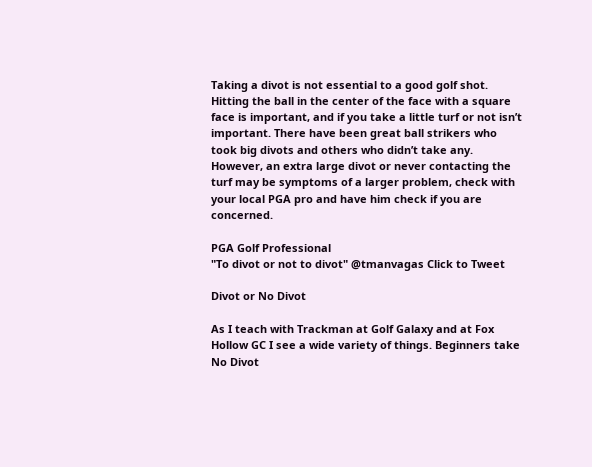Taking a divot is not essential to a good golf shot. Hitting the ball in the center of the face with a square face is important, and if you take a little turf or not isn’t important. There have been great ball strikers who took big divots and others who didn’t take any. However, an extra large divot or never contacting the turf may be symptoms of a larger problem, check with your local PGA pro and have him check if you are concerned.

PGA Golf Professional
"To divot or not to divot" @tmanvagas Click to Tweet

Divot or No Divot

As I teach with Trackman at Golf Galaxy and at Fox Hollow GC I see a wide variety of things. Beginners take No Divot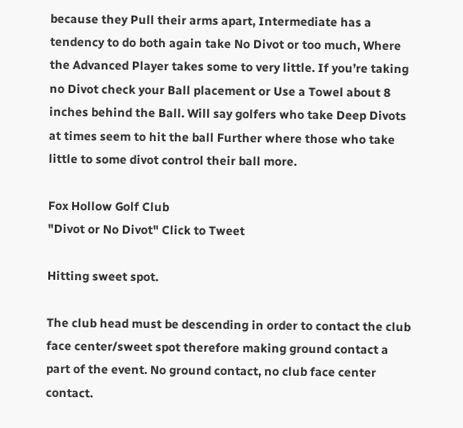because they Pull their arms apart, Intermediate has a tendency to do both again take No Divot or too much, Where the Advanced Player takes some to very little. If you’re taking no Divot check your Ball placement or Use a Towel about 8 inches behind the Ball. Will say golfers who take Deep Divots at times seem to hit the ball Further where those who take little to some divot control their ball more.

Fox Hollow Golf Club
"Divot or No Divot" Click to Tweet

Hitting sweet spot.

The club head must be descending in order to contact the club face center/sweet spot therefore making ground contact a part of the event. No ground contact, no club face center contact.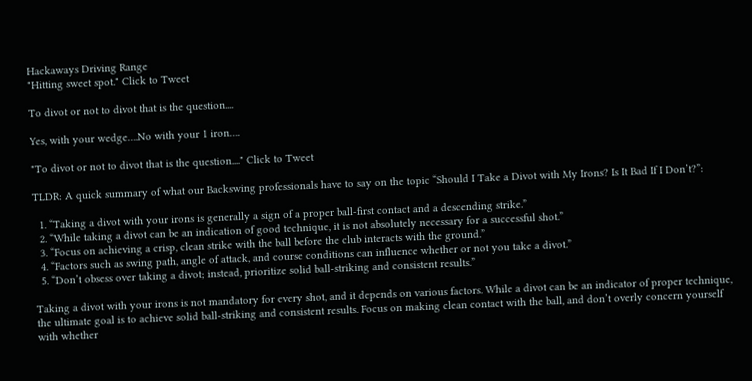Hackaways Driving Range
"Hitting sweet spot." Click to Tweet

To divot or not to divot that is the question....

Yes, with your wedge….No with your 1 iron….

"To divot or not to divot that is the question...." Click to Tweet

TLDR: A quick summary of what our Backswing professionals have to say on the topic “Should I Take a Divot with My Irons? Is It Bad If I Don’t?”:

  1. “Taking a divot with your irons is generally a sign of a proper ball-first contact and a descending strike.”
  2. “While taking a divot can be an indication of good technique, it is not absolutely necessary for a successful shot.”
  3. “Focus on achieving a crisp, clean strike with the ball before the club interacts with the ground.”
  4. “Factors such as swing path, angle of attack, and course conditions can influence whether or not you take a divot.”
  5. “Don’t obsess over taking a divot; instead, prioritize solid ball-striking and consistent results.”

Taking a divot with your irons is not mandatory for every shot, and it depends on various factors. While a divot can be an indicator of proper technique, the ultimate goal is to achieve solid ball-striking and consistent results. Focus on making clean contact with the ball, and don’t overly concern yourself with whether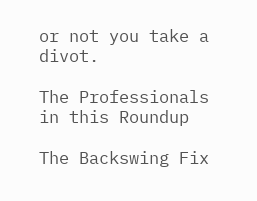or not you take a divot.

The Professionals in this Roundup

The Backswing Fix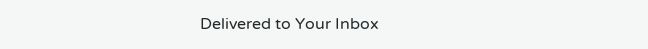Delivered to Your Inbox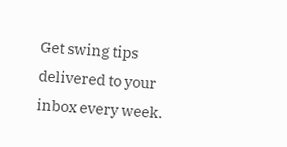Get swing tips delivered to your inbox every week.